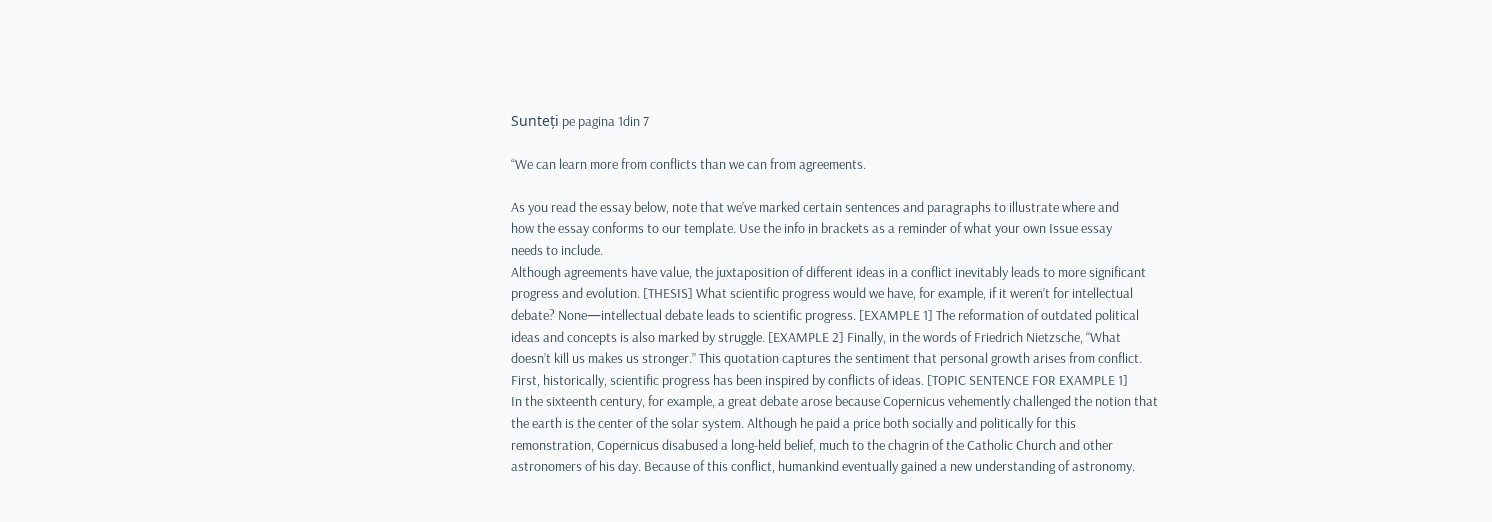Sunteți pe pagina 1din 7

“We can learn more from conflicts than we can from agreements.

As you read the essay below, note that we’ve marked certain sentences and paragraphs to illustrate where and
how the essay conforms to our template. Use the info in brackets as a reminder of what your own Issue essay
needs to include.
Although agreements have value, the juxtaposition of different ideas in a conflict inevitably leads to more significant
progress and evolution. [THESIS] What scientific progress would we have, for example, if it weren’t for intellectual
debate? None—intellectual debate leads to scientific progress. [EXAMPLE 1] The reformation of outdated political
ideas and concepts is also marked by struggle. [EXAMPLE 2] Finally, in the words of Friedrich Nietzsche, “What
doesn’t kill us makes us stronger.” This quotation captures the sentiment that personal growth arises from conflict.
First, historically, scientific progress has been inspired by conflicts of ideas. [TOPIC SENTENCE FOR EXAMPLE 1]
In the sixteenth century, for example, a great debate arose because Copernicus vehemently challenged the notion that
the earth is the center of the solar system. Although he paid a price both socially and politically for this
remonstration, Copernicus disabused a long-held belief, much to the chagrin of the Catholic Church and other
astronomers of his day. Because of this conflict, humankind eventually gained a new understanding of astronomy.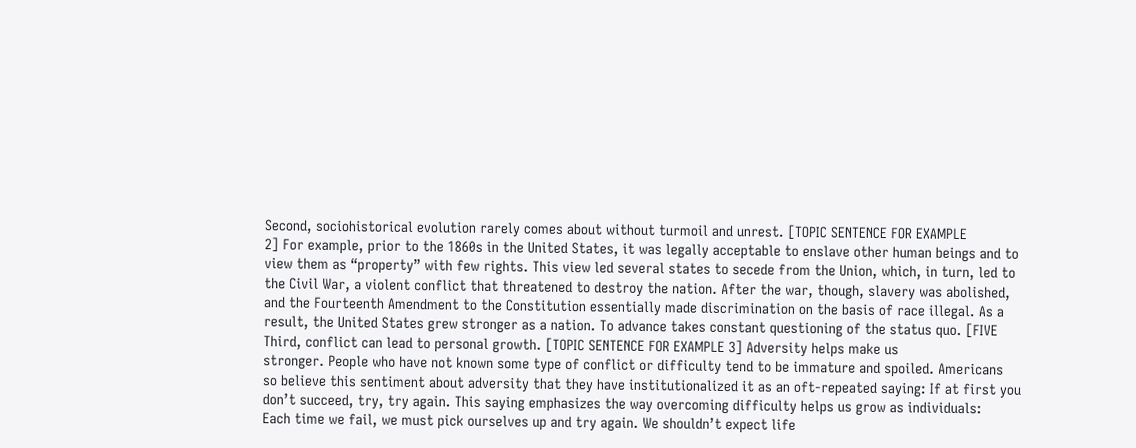Second, sociohistorical evolution rarely comes about without turmoil and unrest. [TOPIC SENTENCE FOR EXAMPLE
2] For example, prior to the 1860s in the United States, it was legally acceptable to enslave other human beings and to
view them as “property” with few rights. This view led several states to secede from the Union, which, in turn, led to
the Civil War, a violent conflict that threatened to destroy the nation. After the war, though, slavery was abolished,
and the Fourteenth Amendment to the Constitution essentially made discrimination on the basis of race illegal. As a
result, the United States grew stronger as a nation. To advance takes constant questioning of the status quo. [FIVE
Third, conflict can lead to personal growth. [TOPIC SENTENCE FOR EXAMPLE 3] Adversity helps make us
stronger. People who have not known some type of conflict or difficulty tend to be immature and spoiled. Americans
so believe this sentiment about adversity that they have institutionalized it as an oft-repeated saying: If at first you
don’t succeed, try, try again. This saying emphasizes the way overcoming difficulty helps us grow as individuals:
Each time we fail, we must pick ourselves up and try again. We shouldn’t expect life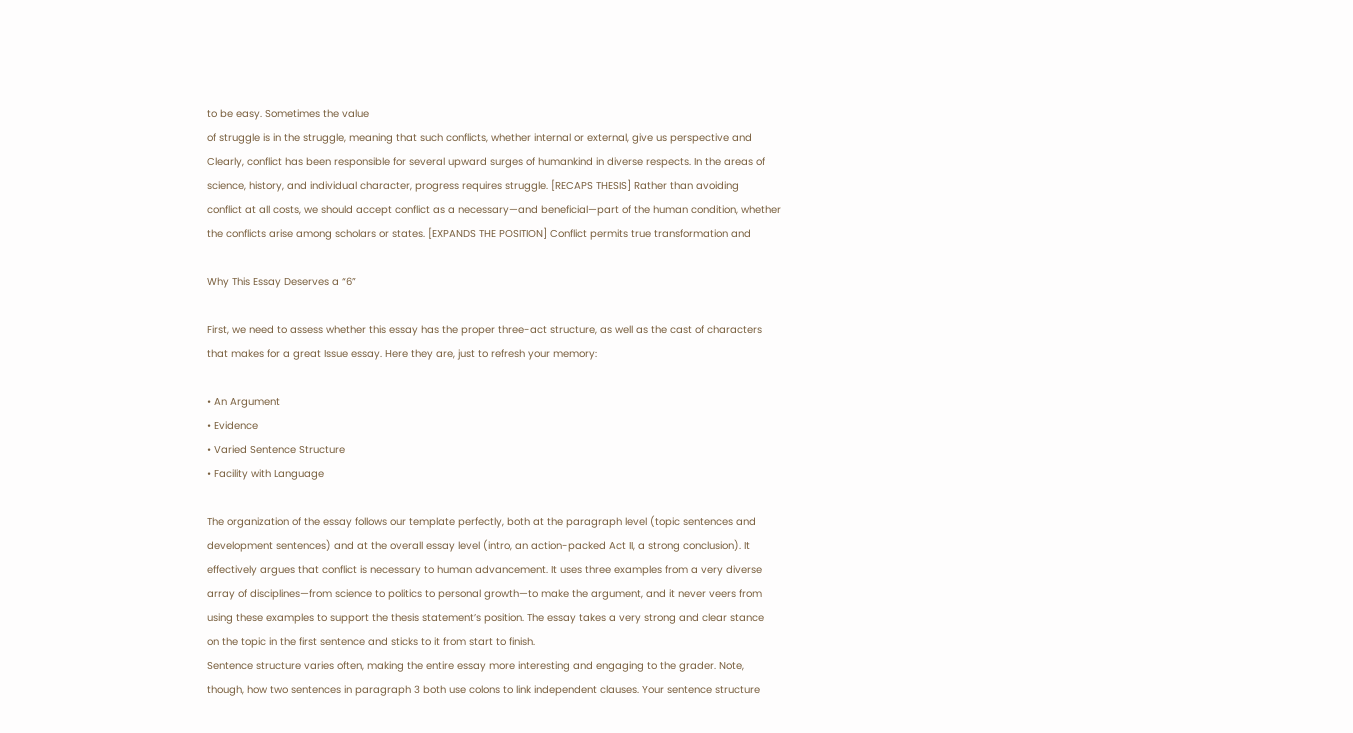to be easy. Sometimes the value
of struggle is in the struggle, meaning that such conflicts, whether internal or external, give us perspective and
Clearly, conflict has been responsible for several upward surges of humankind in diverse respects. In the areas of
science, history, and individual character, progress requires struggle. [RECAPS THESIS] Rather than avoiding
conflict at all costs, we should accept conflict as a necessary—and beneficial—part of the human condition, whether
the conflicts arise among scholars or states. [EXPANDS THE POSITION] Conflict permits true transformation and

Why This Essay Deserves a “6”

First, we need to assess whether this essay has the proper three-act structure, as well as the cast of characters
that makes for a great Issue essay. Here they are, just to refresh your memory:

• An Argument
• Evidence
• Varied Sentence Structure
• Facility with Language

The organization of the essay follows our template perfectly, both at the paragraph level (topic sentences and
development sentences) and at the overall essay level (intro, an action-packed Act II, a strong conclusion). It
effectively argues that conflict is necessary to human advancement. It uses three examples from a very diverse
array of disciplines—from science to politics to personal growth—to make the argument, and it never veers from
using these examples to support the thesis statement’s position. The essay takes a very strong and clear stance
on the topic in the first sentence and sticks to it from start to finish.
Sentence structure varies often, making the entire essay more interesting and engaging to the grader. Note,
though, how two sentences in paragraph 3 both use colons to link independent clauses. Your sentence structure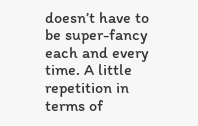doesn’t have to be super-fancy each and every time. A little repetition in terms of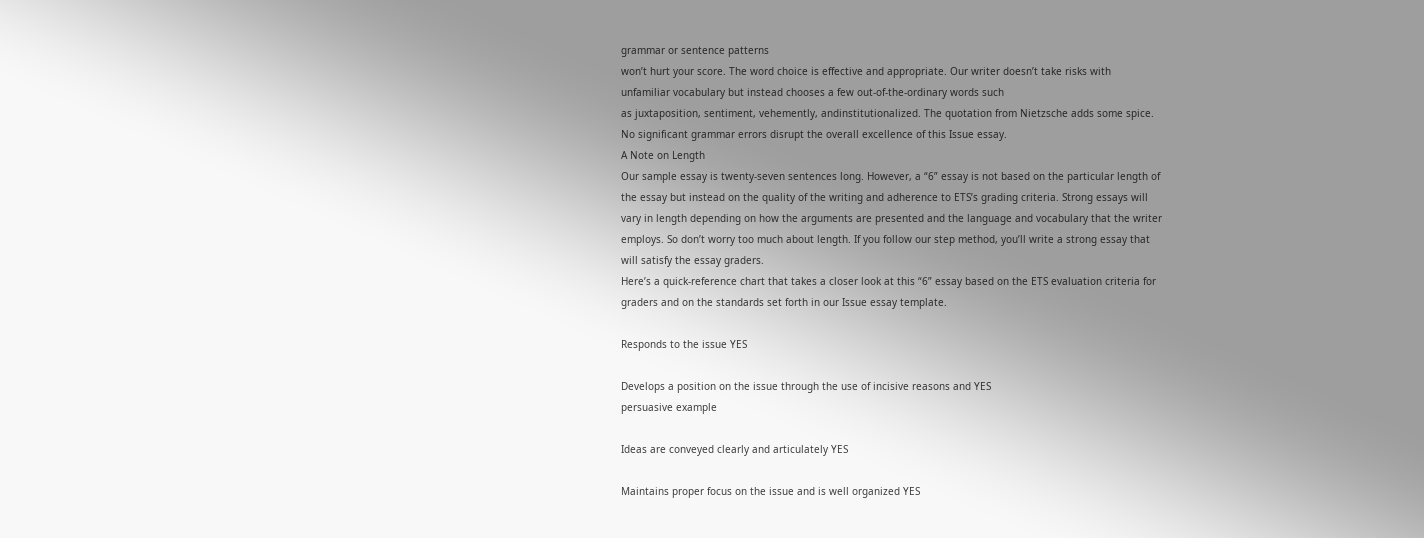grammar or sentence patterns
won’t hurt your score. The word choice is effective and appropriate. Our writer doesn’t take risks with
unfamiliar vocabulary but instead chooses a few out-of-the-ordinary words such
as juxtaposition, sentiment, vehemently, andinstitutionalized. The quotation from Nietzsche adds some spice.
No significant grammar errors disrupt the overall excellence of this Issue essay.
A Note on Length
Our sample essay is twenty-seven sentences long. However, a “6” essay is not based on the particular length of
the essay but instead on the quality of the writing and adherence to ETS’s grading criteria. Strong essays will
vary in length depending on how the arguments are presented and the language and vocabulary that the writer
employs. So don’t worry too much about length. If you follow our step method, you’ll write a strong essay that
will satisfy the essay graders.
Here’s a quick-reference chart that takes a closer look at this “6” essay based on the ETS evaluation criteria for
graders and on the standards set forth in our Issue essay template.

Responds to the issue YES

Develops a position on the issue through the use of incisive reasons and YES
persuasive example

Ideas are conveyed clearly and articulately YES

Maintains proper focus on the issue and is well organized YES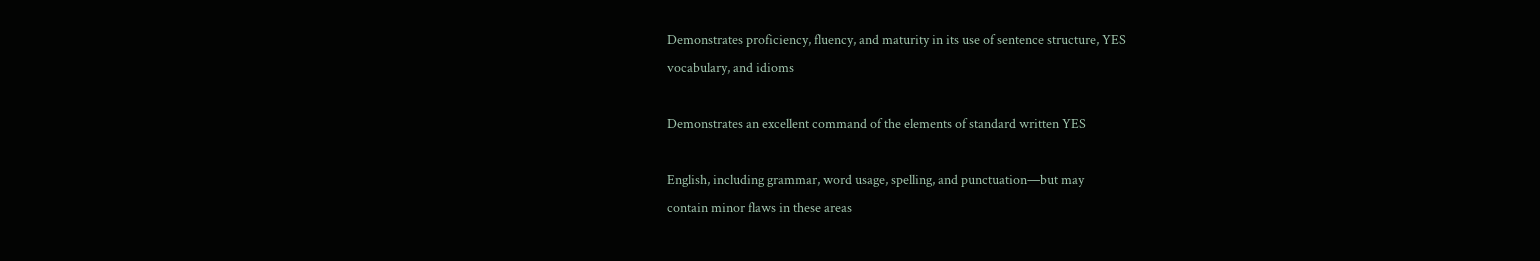Demonstrates proficiency, fluency, and maturity in its use of sentence structure, YES
vocabulary, and idioms

Demonstrates an excellent command of the elements of standard written YES

English, including grammar, word usage, spelling, and punctuation—but may
contain minor flaws in these areas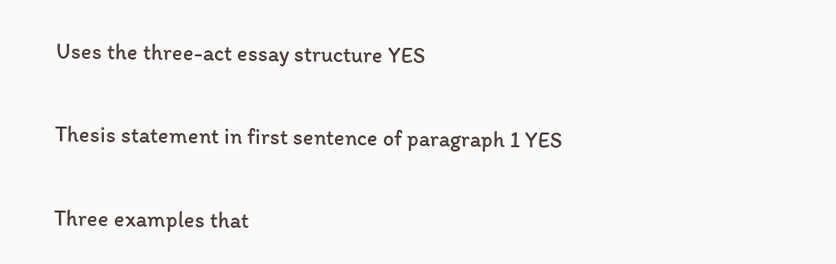Uses the three-act essay structure YES

Thesis statement in first sentence of paragraph 1 YES

Three examples that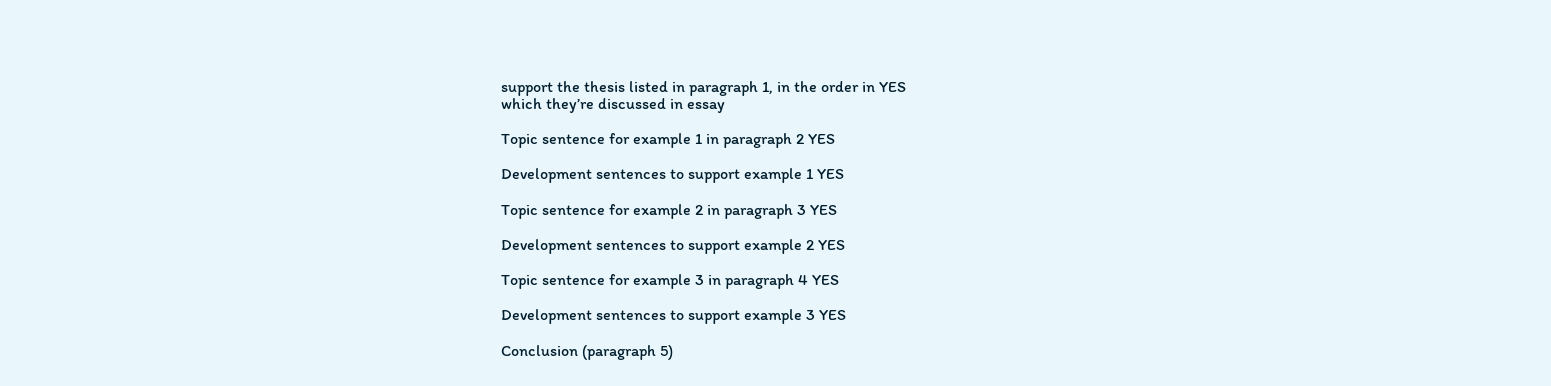support the thesis listed in paragraph 1, in the order in YES
which they’re discussed in essay

Topic sentence for example 1 in paragraph 2 YES

Development sentences to support example 1 YES

Topic sentence for example 2 in paragraph 3 YES

Development sentences to support example 2 YES

Topic sentence for example 3 in paragraph 4 YES

Development sentences to support example 3 YES

Conclusion (paragraph 5)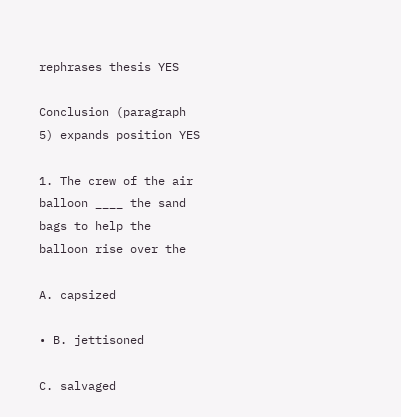rephrases thesis YES

Conclusion (paragraph 5) expands position YES

1. The crew of the air balloon ____ the sand bags to help the balloon rise over the

A. capsized

• B. jettisoned

C. salvaged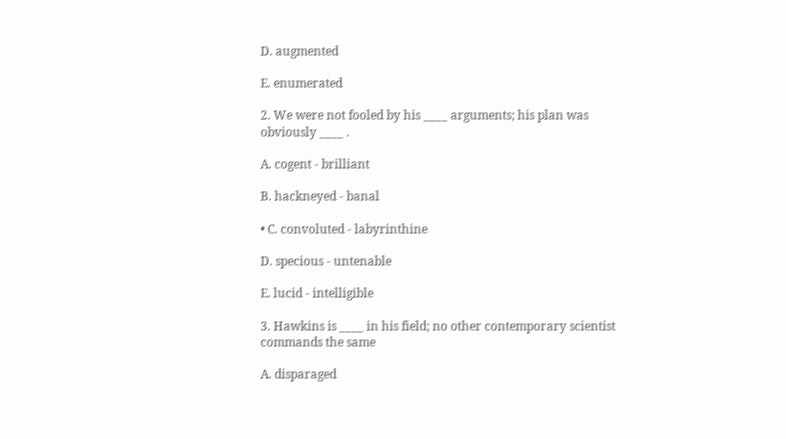D. augmented

E. enumerated

2. We were not fooled by his ____ arguments; his plan was obviously ____ .

A. cogent - brilliant

B. hackneyed - banal

• C. convoluted - labyrinthine

D. specious - untenable

E. lucid - intelligible

3. Hawkins is ____ in his field; no other contemporary scientist commands the same

A. disparaged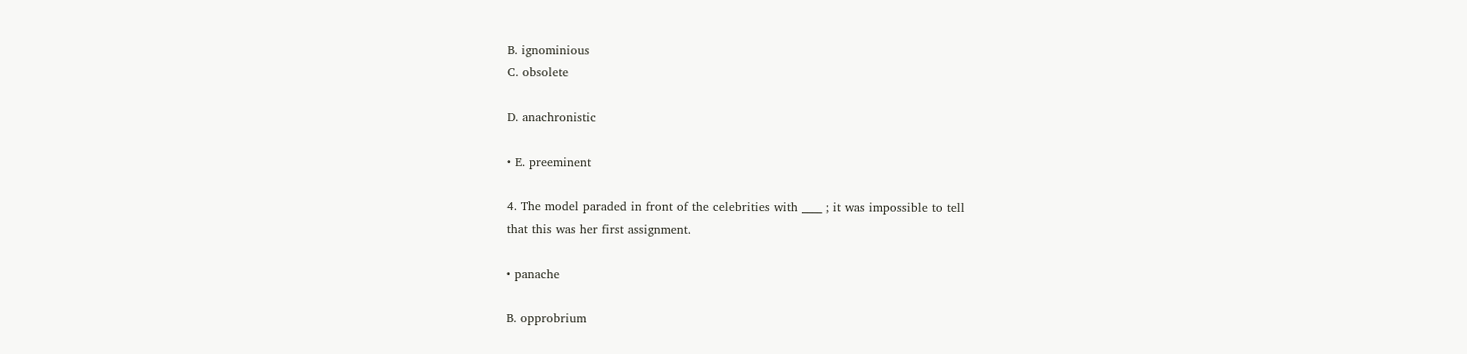B. ignominious
C. obsolete

D. anachronistic

• E. preeminent

4. The model paraded in front of the celebrities with ____ ; it was impossible to tell
that this was her first assignment.

• panache

B. opprobrium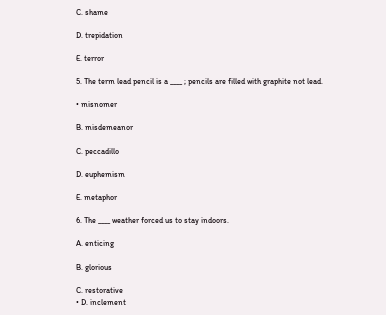C. shame

D. trepidation

E. terror

5. The term lead pencil is a ____ ; pencils are filled with graphite not lead.

• misnomer

B. misdemeanor

C. peccadillo

D. euphemism

E. metaphor

6. The ____ weather forced us to stay indoors.

A. enticing

B. glorious

C. restorative
• D. inclement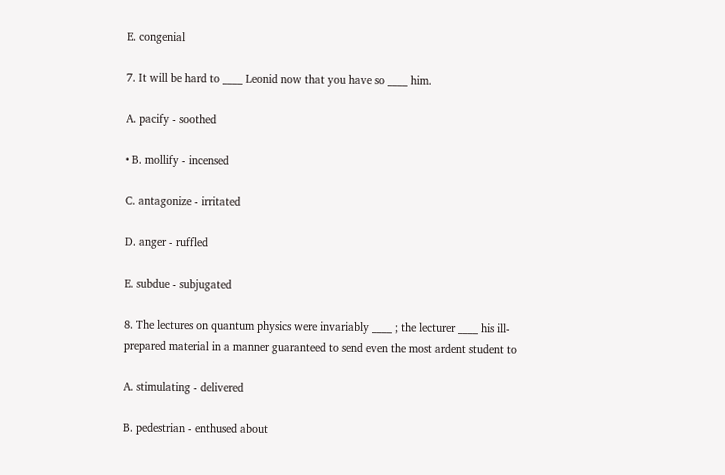E. congenial

7. It will be hard to ____ Leonid now that you have so ____ him.

A. pacify - soothed

• B. mollify - incensed

C. antagonize - irritated

D. anger - ruffled

E. subdue - subjugated

8. The lectures on quantum physics were invariably ____ ; the lecturer ____ his ill-
prepared material in a manner guaranteed to send even the most ardent student to

A. stimulating - delivered

B. pedestrian - enthused about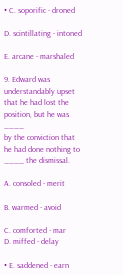• C. soporific - droned

D. scintillating - intoned

E. arcane - marshaled

9. Edward was understandably upset that he had lost the position, but he was ____
by the conviction that he had done nothing to ____ the dismissal.

A. consoled - merit

B. warmed - avoid

C. comforted - mar
D. miffed - delay

• E. saddened - earn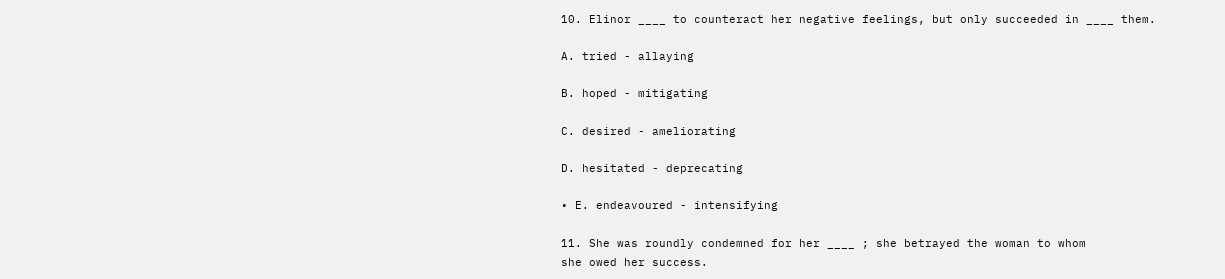10. Elinor ____ to counteract her negative feelings, but only succeeded in ____ them.

A. tried - allaying

B. hoped - mitigating

C. desired - ameliorating

D. hesitated - deprecating

• E. endeavoured - intensifying

11. She was roundly condemned for her ____ ; she betrayed the woman to whom
she owed her success.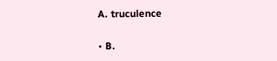A. truculence

• B.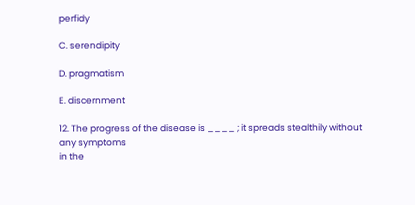perfidy

C. serendipity

D. pragmatism

E. discernment

12. The progress of the disease is ____ ; it spreads stealthily without any symptoms
in the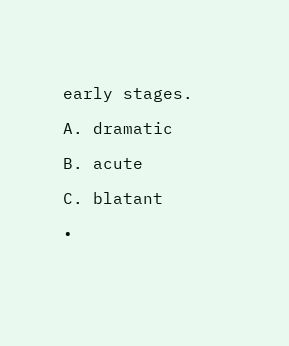early stages.

A. dramatic

B. acute

C. blatant

•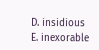D. insidious
E. inexorable